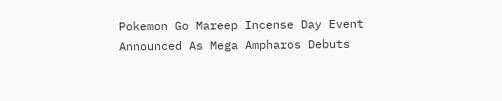Pokemon Go Mareep Incense Day Event Announced As Mega Ampharos Debuts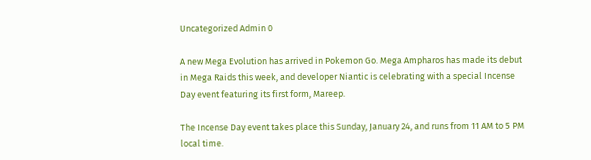Uncategorized Admin 0

A new Mega Evolution has arrived in Pokemon Go. Mega Ampharos has made its debut in Mega Raids this week, and developer Niantic is celebrating with a special Incense Day event featuring its first form, Mareep.

The Incense Day event takes place this Sunday, January 24, and runs from 11 AM to 5 PM local time.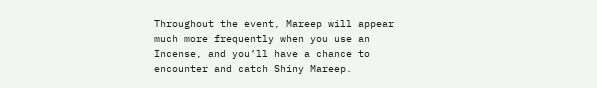Throughout the event, Mareep will appear much more frequently when you use an Incense, and you’ll have a chance to encounter and catch Shiny Mareep.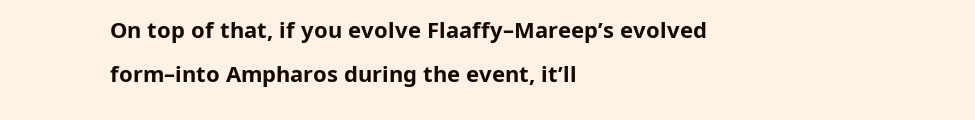On top of that, if you evolve Flaaffy–Mareep’s evolved form–into Ampharos during the event, it’ll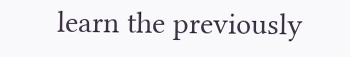learn the previously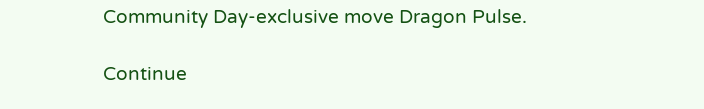Community Day-exclusive move Dragon Pulse.

Continue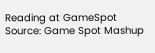Reading at GameSpot
Source: Game Spot Mashup